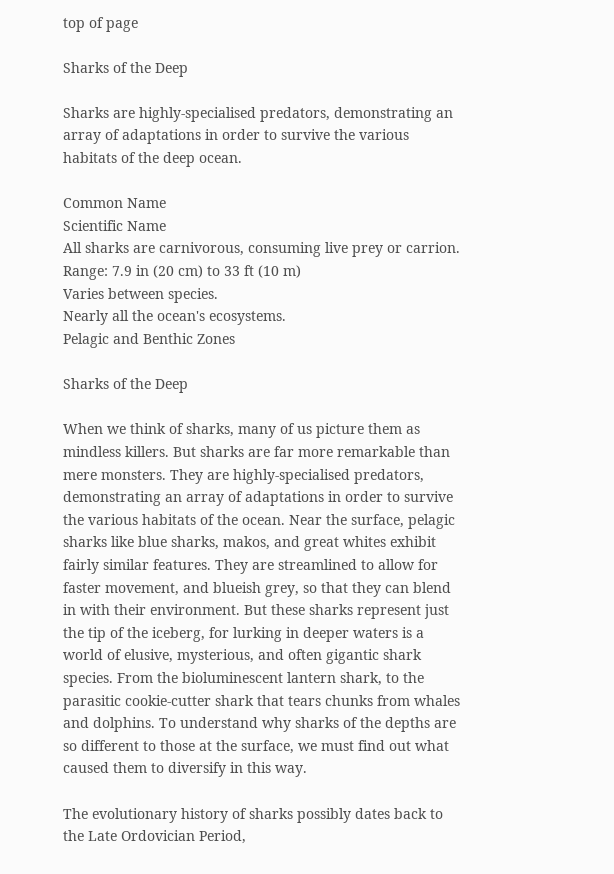top of page

Sharks of the Deep

Sharks are highly-specialised predators, demonstrating an array of adaptations in order to survive the various habitats of the deep ocean.

Common Name
Scientific Name
All sharks are carnivorous, consuming live prey or carrion.
Range: 7.9 in (20 cm) to 33 ft (10 m)
Varies between species.
Nearly all the ocean's ecosystems.
Pelagic and Benthic Zones

Sharks of the Deep

When we think of sharks, many of us picture them as mindless killers. But sharks are far more remarkable than mere monsters. They are highly-specialised predators, demonstrating an array of adaptations in order to survive the various habitats of the ocean. Near the surface, pelagic sharks like blue sharks, makos, and great whites exhibit fairly similar features. They are streamlined to allow for faster movement, and blueish grey, so that they can blend in with their environment. But these sharks represent just the tip of the iceberg, for lurking in deeper waters is a world of elusive, mysterious, and often gigantic shark species. From the bioluminescent lantern shark, to the parasitic cookie-cutter shark that tears chunks from whales and dolphins. To understand why sharks of the depths are so different to those at the surface, we must find out what caused them to diversify in this way.

The evolutionary history of sharks possibly dates back to the Late Ordovician Period,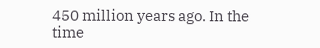450 million years ago. In the time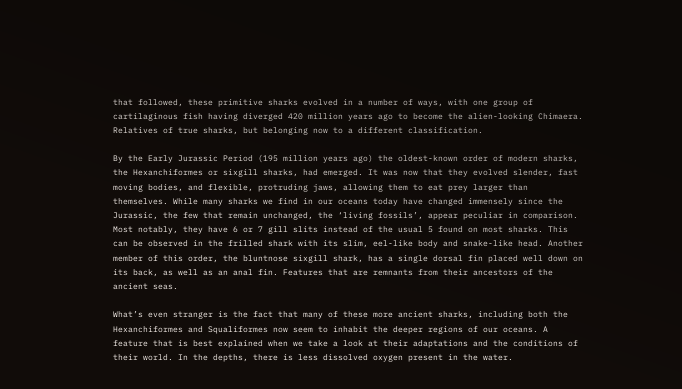that followed, these primitive sharks evolved in a number of ways, with one group of cartilaginous fish having diverged 420 million years ago to become the alien-looking Chimaera. Relatives of true sharks, but belonging now to a different classification.

By the Early Jurassic Period (195 million years ago) the oldest-known order of modern sharks, the Hexanchiformes or sixgill sharks, had emerged. It was now that they evolved slender, fast moving bodies, and flexible, protruding jaws, allowing them to eat prey larger than themselves. While many sharks we find in our oceans today have changed immensely since the Jurassic, the few that remain unchanged, the ‘living fossils’, appear peculiar in comparison. Most notably, they have 6 or 7 gill slits instead of the usual 5 found on most sharks. This can be observed in the frilled shark with its slim, eel-like body and snake-like head. Another member of this order, the bluntnose sixgill shark, has a single dorsal fin placed well down on its back, as well as an anal fin. Features that are remnants from their ancestors of the ancient seas.

What’s even stranger is the fact that many of these more ancient sharks, including both the Hexanchiformes and Squaliformes now seem to inhabit the deeper regions of our oceans. A feature that is best explained when we take a look at their adaptations and the conditions of their world. In the depths, there is less dissolved oxygen present in the water.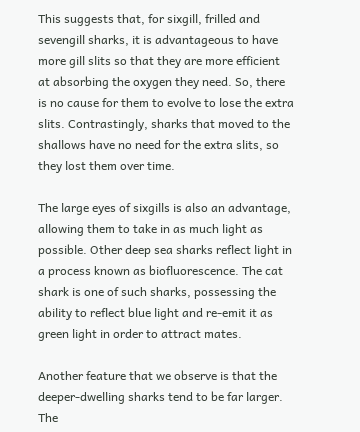This suggests that, for sixgill, frilled and sevengill sharks, it is advantageous to have more gill slits so that they are more efficient at absorbing the oxygen they need. So, there is no cause for them to evolve to lose the extra slits. Contrastingly, sharks that moved to the shallows have no need for the extra slits, so they lost them over time.

The large eyes of sixgills is also an advantage, allowing them to take in as much light as possible. Other deep sea sharks reflect light in a process known as biofluorescence. The cat shark is one of such sharks, possessing the ability to reflect blue light and re-emit it as green light in order to attract mates.

Another feature that we observe is that the deeper-dwelling sharks tend to be far larger. The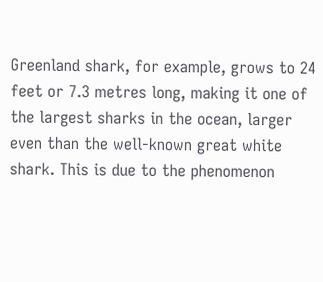Greenland shark, for example, grows to 24 feet or 7.3 metres long, making it one of the largest sharks in the ocean, larger even than the well-known great white shark. This is due to the phenomenon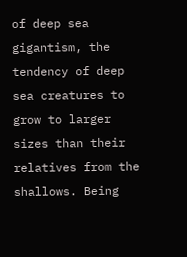of deep sea gigantism, the tendency of deep sea creatures to grow to larger sizes than their relatives from the shallows. Being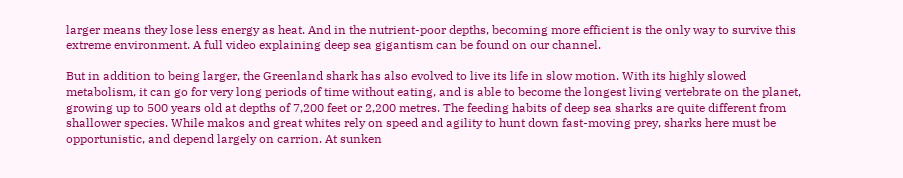larger means they lose less energy as heat. And in the nutrient-poor depths, becoming more efficient is the only way to survive this extreme environment. A full video explaining deep sea gigantism can be found on our channel.

But in addition to being larger, the Greenland shark has also evolved to live its life in slow motion. With its highly slowed metabolism, it can go for very long periods of time without eating, and is able to become the longest living vertebrate on the planet, growing up to 500 years old at depths of 7,200 feet or 2,200 metres. The feeding habits of deep sea sharks are quite different from shallower species. While makos and great whites rely on speed and agility to hunt down fast-moving prey, sharks here must be opportunistic, and depend largely on carrion. At sunken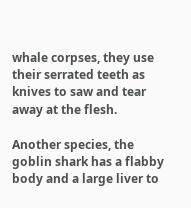whale corpses, they use their serrated teeth as knives to saw and tear away at the flesh.

Another species, the goblin shark has a flabby body and a large liver to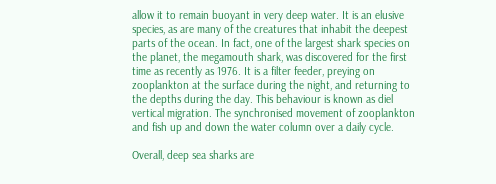allow it to remain buoyant in very deep water. It is an elusive species, as are many of the creatures that inhabit the deepest parts of the ocean. In fact, one of the largest shark species on the planet, the megamouth shark, was discovered for the first time as recently as 1976. It is a filter feeder, preying on zooplankton at the surface during the night, and returning to the depths during the day. This behaviour is known as diel vertical migration. The synchronised movement of zooplankton and fish up and down the water column over a daily cycle.

Overall, deep sea sharks are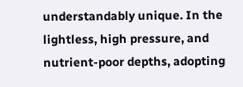understandably unique. In the lightless, high pressure, and nutrient-poor depths, adopting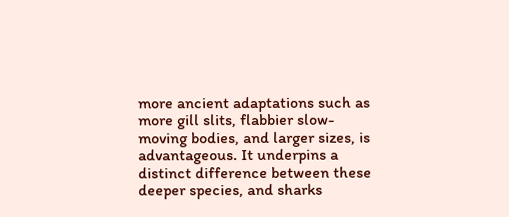more ancient adaptations such as more gill slits, flabbier slow-moving bodies, and larger sizes, is advantageous. It underpins a distinct difference between these deeper species, and sharks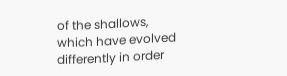of the shallows, which have evolved differently in order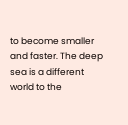to become smaller and faster. The deep sea is a different world to the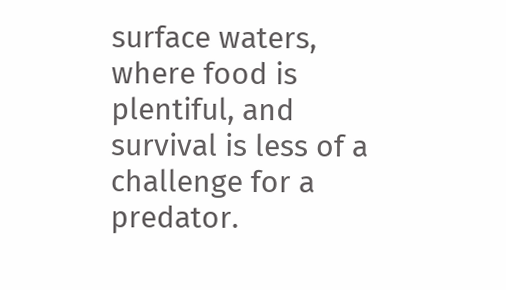surface waters, where food is plentiful, and survival is less of a challenge for a predator.